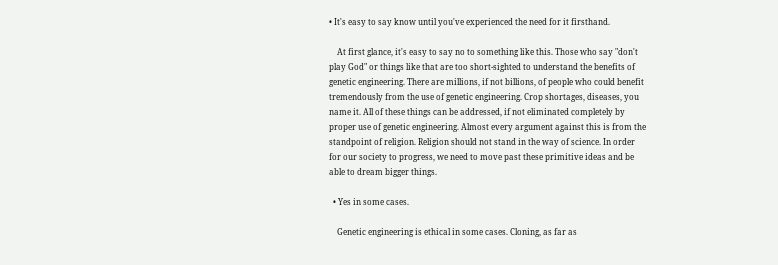• It's easy to say know until you've experienced the need for it firsthand.

    At first glance, it's easy to say no to something like this. Those who say "don't play God" or things like that are too short-sighted to understand the benefits of genetic engineering. There are millions, if not billions, of people who could benefit tremendously from the use of genetic engineering. Crop shortages, diseases, you name it. All of these things can be addressed, if not eliminated completely by proper use of genetic engineering. Almost every argument against this is from the standpoint of religion. Religion should not stand in the way of science. In order for our society to progress, we need to move past these primitive ideas and be able to dream bigger things.

  • Yes in some cases.

    Genetic engineering is ethical in some cases. Cloning, as far as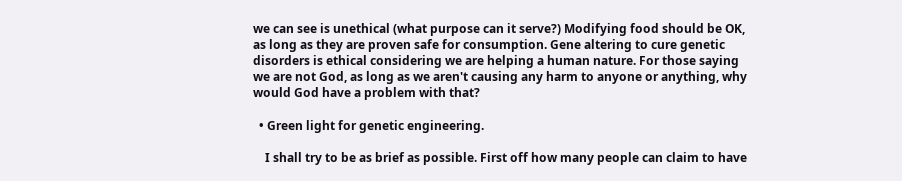we can see is unethical (what purpose can it serve?) Modifying food should be OK, as long as they are proven safe for consumption. Gene altering to cure genetic disorders is ethical considering we are helping a human nature. For those saying we are not God, as long as we aren't causing any harm to anyone or anything, why would God have a problem with that?

  • Green light for genetic engineering.

    I shall try to be as brief as possible. First off how many people can claim to have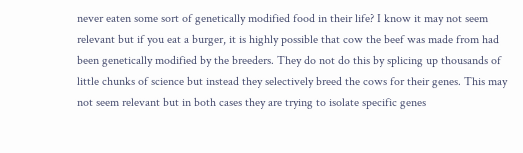never eaten some sort of genetically modified food in their life? I know it may not seem relevant but if you eat a burger, it is highly possible that cow the beef was made from had been genetically modified by the breeders. They do not do this by splicing up thousands of little chunks of science but instead they selectively breed the cows for their genes. This may not seem relevant but in both cases they are trying to isolate specific genes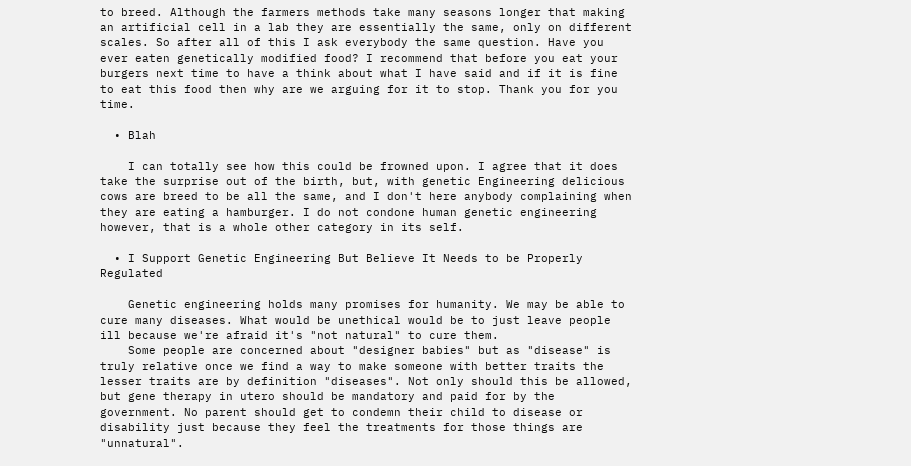to breed. Although the farmers methods take many seasons longer that making an artificial cell in a lab they are essentially the same, only on different scales. So after all of this I ask everybody the same question. Have you ever eaten genetically modified food? I recommend that before you eat your burgers next time to have a think about what I have said and if it is fine to eat this food then why are we arguing for it to stop. Thank you for you time.

  • Blah

    I can totally see how this could be frowned upon. I agree that it does take the surprise out of the birth, but, with genetic Engineering delicious cows are breed to be all the same, and I don't here anybody complaining when they are eating a hamburger. I do not condone human genetic engineering however, that is a whole other category in its self.

  • I Support Genetic Engineering But Believe It Needs to be Properly Regulated

    Genetic engineering holds many promises for humanity. We may be able to cure many diseases. What would be unethical would be to just leave people ill because we're afraid it's "not natural" to cure them.
    Some people are concerned about "designer babies" but as "disease" is truly relative once we find a way to make someone with better traits the lesser traits are by definition "diseases". Not only should this be allowed, but gene therapy in utero should be mandatory and paid for by the government. No parent should get to condemn their child to disease or disability just because they feel the treatments for those things are "unnatural".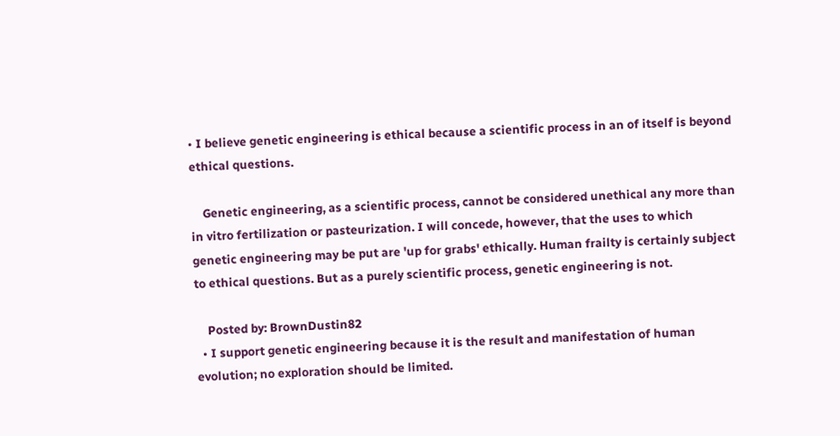• I believe genetic engineering is ethical because a scientific process in an of itself is beyond ethical questions.

    Genetic engineering, as a scientific process, cannot be considered unethical any more than in vitro fertilization or pasteurization. I will concede, however, that the uses to which genetic engineering may be put are 'up for grabs' ethically. Human frailty is certainly subject to ethical questions. But as a purely scientific process, genetic engineering is not.

    Posted by: BrownDustin82
  • I support genetic engineering because it is the result and manifestation of human evolution; no exploration should be limited.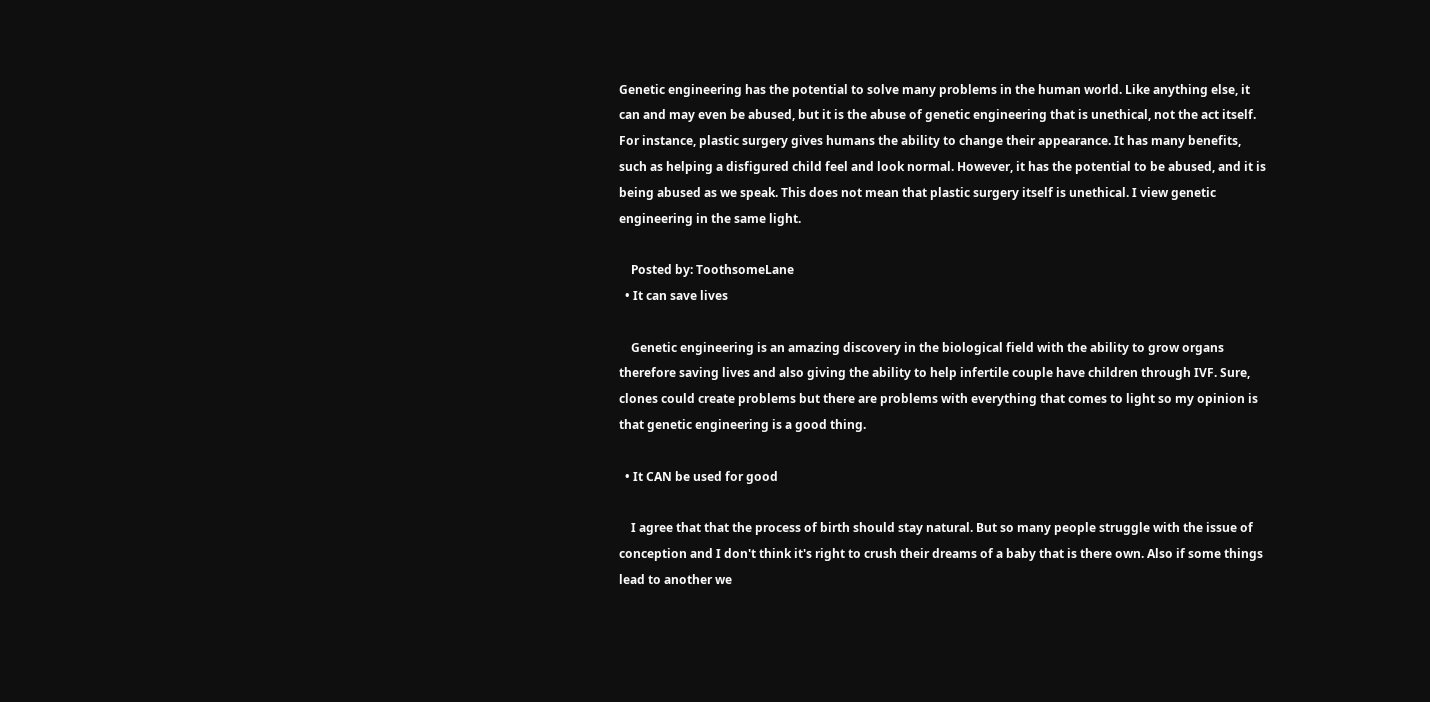Genetic engineering has the potential to solve many problems in the human world. Like anything else, it can and may even be abused, but it is the abuse of genetic engineering that is unethical, not the act itself. For instance, plastic surgery gives humans the ability to change their appearance. It has many benefits, such as helping a disfigured child feel and look normal. However, it has the potential to be abused, and it is being abused as we speak. This does not mean that plastic surgery itself is unethical. I view genetic engineering in the same light.

    Posted by: ToothsomeLane
  • It can save lives

    Genetic engineering is an amazing discovery in the biological field with the ability to grow organs therefore saving lives and also giving the ability to help infertile couple have children through IVF. Sure, clones could create problems but there are problems with everything that comes to light so my opinion is that genetic engineering is a good thing.

  • It CAN be used for good

    I agree that that the process of birth should stay natural. But so many people struggle with the issue of conception and I don't think it's right to crush their dreams of a baby that is there own. Also if some things lead to another we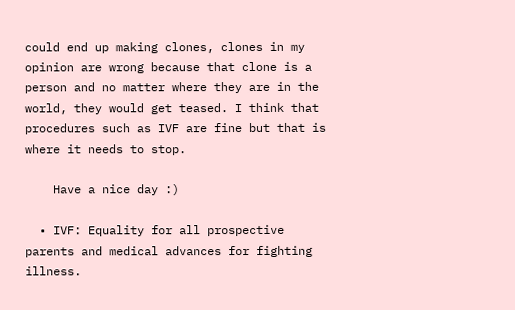could end up making clones, clones in my opinion are wrong because that clone is a person and no matter where they are in the world, they would get teased. I think that procedures such as IVF are fine but that is where it needs to stop.

    Have a nice day :)

  • IVF: Equality for all prospective parents and medical advances for fighting illness.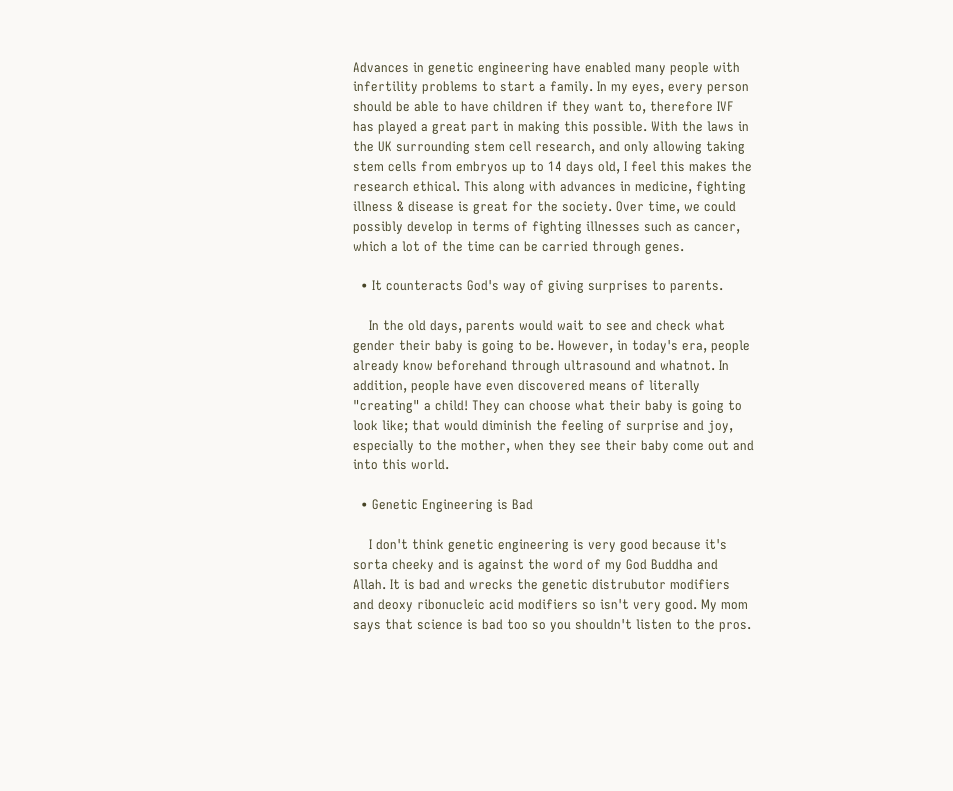Advances in genetic engineering have enabled many people with infertility problems to start a family. In my eyes, every person should be able to have children if they want to, therefore IVF has played a great part in making this possible. With the laws in the UK surrounding stem cell research, and only allowing taking stem cells from embryos up to 14 days old, I feel this makes the research ethical. This along with advances in medicine, fighting illness & disease is great for the society. Over time, we could possibly develop in terms of fighting illnesses such as cancer, which a lot of the time can be carried through genes.

  • It counteracts God's way of giving surprises to parents.

    In the old days, parents would wait to see and check what gender their baby is going to be. However, in today's era, people already know beforehand through ultrasound and whatnot. In addition, people have even discovered means of literally "creating" a child! They can choose what their baby is going to look like; that would diminish the feeling of surprise and joy, especially to the mother, when they see their baby come out and into this world.

  • Genetic Engineering is Bad

    I don't think genetic engineering is very good because it's sorta cheeky and is against the word of my God Buddha and Allah. It is bad and wrecks the genetic distrubutor modifiers and deoxy ribonucleic acid modifiers so isn't very good. My mom says that science is bad too so you shouldn't listen to the pros.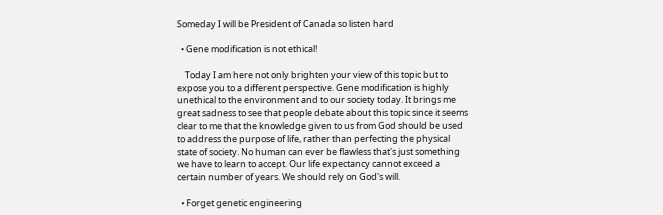Someday I will be President of Canada so listen hard

  • Gene modification is not ethical!

    Today I am here not only brighten your view of this topic but to expose you to a different perspective. Gene modification is highly unethical to the environment and to our society today. It brings me great sadness to see that people debate about this topic since it seems clear to me that the knowledge given to us from God should be used to address the purpose of life, rather than perfecting the physical state of society. No human can ever be flawless that's just something we have to learn to accept. Our life expectancy cannot exceed a certain number of years. We should rely on God's will.

  • Forget genetic engineering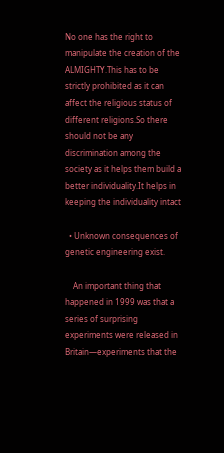No one has the right to manipulate the creation of the ALMIGHTY.This has to be strictly prohibited as it can affect the religious status of different religions.So there should not be any discrimination among the society as it helps them build a better individuality.It helps in keeping the individuality intact

  • Unknown consequences of genetic engineering exist.

    An important thing that happened in 1999 was that a series of surprising experiments were released in Britain—experiments that the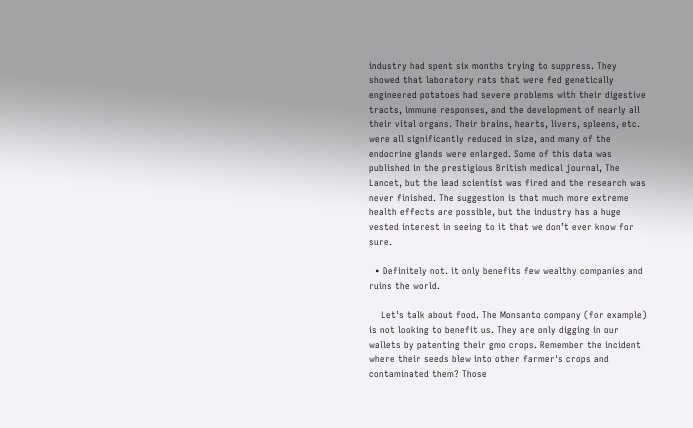industry had spent six months trying to suppress. They showed that laboratory rats that were fed genetically engineered potatoes had severe problems with their digestive tracts, immune responses, and the development of nearly all their vital organs. Their brains, hearts, livers, spleens, etc. were all significantly reduced in size, and many of the endocrine glands were enlarged. Some of this data was published in the prestigious British medical journal, The Lancet, but the lead scientist was fired and the research was never finished. The suggestion is that much more extreme health effects are possible, but the industry has a huge vested interest in seeing to it that we don’t ever know for sure.

  • Definitely not. it only benefits few wealthy companies and ruins the world.

    Let's talk about food. The Monsanto company (for example) is not looking to benefit us. They are only digging in our wallets by patenting their gmo crops. Remember the incident where their seeds blew into other farmer's crops and contaminated them? Those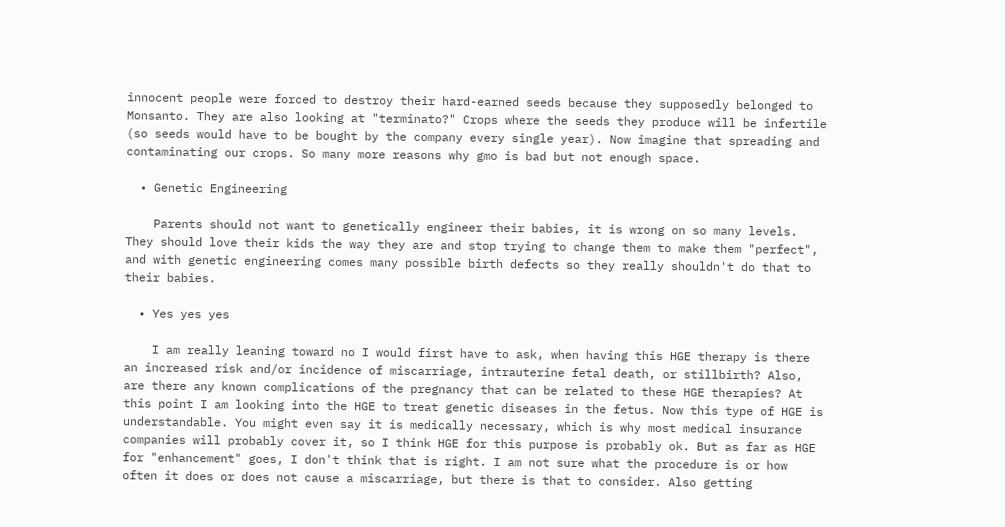innocent people were forced to destroy their hard-earned seeds because they supposedly belonged to Monsanto. They are also looking at "terminato?" Crops where the seeds they produce will be infertile (so seeds would have to be bought by the company every single year). Now imagine that spreading and contaminating our crops. So many more reasons why gmo is bad but not enough space.

  • Genetic Engineering

    Parents should not want to genetically engineer their babies, it is wrong on so many levels. They should love their kids the way they are and stop trying to change them to make them "perfect", and with genetic engineering comes many possible birth defects so they really shouldn't do that to their babies.

  • Yes yes yes

    I am really leaning toward no I would first have to ask, when having this HGE therapy is there an increased risk and/or incidence of miscarriage, intrauterine fetal death, or stillbirth? Also, are there any known complications of the pregnancy that can be related to these HGE therapies? At this point I am looking into the HGE to treat genetic diseases in the fetus. Now this type of HGE is understandable. You might even say it is medically necessary, which is why most medical insurance companies will probably cover it, so I think HGE for this purpose is probably ok. But as far as HGE for "enhancement" goes, I don't think that is right. I am not sure what the procedure is or how often it does or does not cause a miscarriage, but there is that to consider. Also getting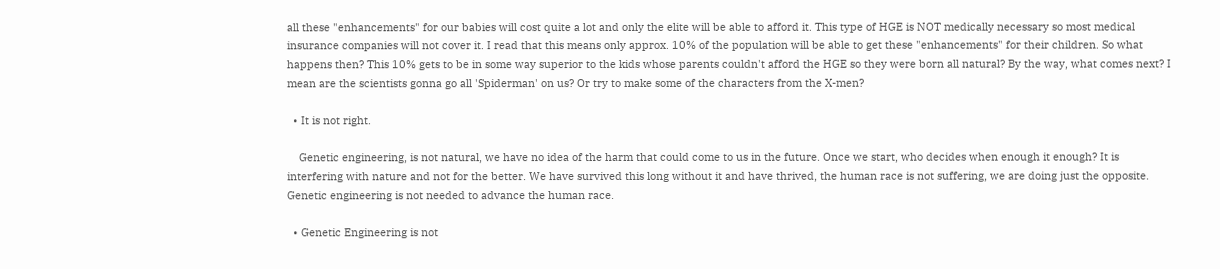all these "enhancements" for our babies will cost quite a lot and only the elite will be able to afford it. This type of HGE is NOT medically necessary so most medical insurance companies will not cover it. I read that this means only approx. 10% of the population will be able to get these "enhancements" for their children. So what happens then? This 10% gets to be in some way superior to the kids whose parents couldn't afford the HGE so they were born all natural? By the way, what comes next? I mean are the scientists gonna go all 'Spiderman' on us? Or try to make some of the characters from the X-men?

  • It is not right.

    Genetic engineering, is not natural, we have no idea of the harm that could come to us in the future. Once we start, who decides when enough it enough? It is interfering with nature and not for the better. We have survived this long without it and have thrived, the human race is not suffering, we are doing just the opposite. Genetic engineering is not needed to advance the human race.

  • Genetic Engineering is not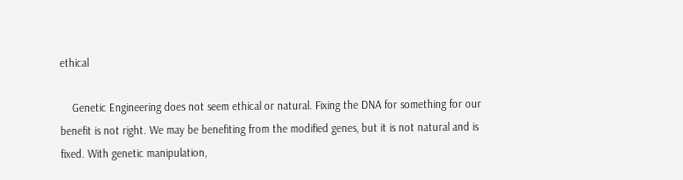ethical

    Genetic Engineering does not seem ethical or natural. Fixing the DNA for something for our benefit is not right. We may be benefiting from the modified genes, but it is not natural and is fixed. With genetic manipulation,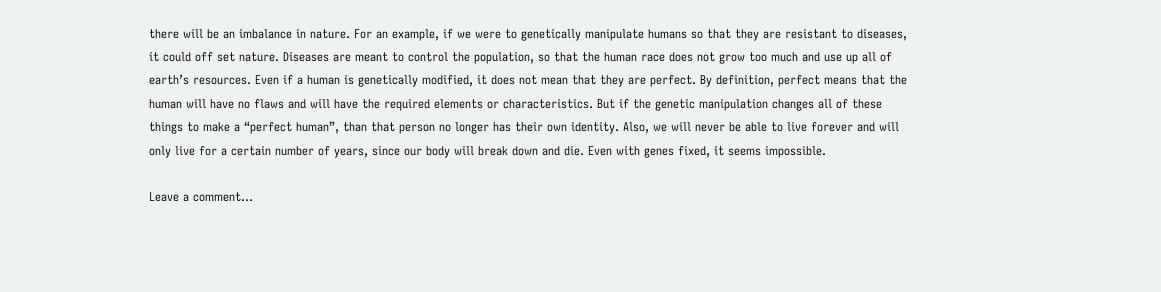there will be an imbalance in nature. For an example, if we were to genetically manipulate humans so that they are resistant to diseases, it could off set nature. Diseases are meant to control the population, so that the human race does not grow too much and use up all of earth’s resources. Even if a human is genetically modified, it does not mean that they are perfect. By definition, perfect means that the human will have no flaws and will have the required elements or characteristics. But if the genetic manipulation changes all of these things to make a “perfect human”, than that person no longer has their own identity. Also, we will never be able to live forever and will only live for a certain number of years, since our body will break down and die. Even with genes fixed, it seems impossible.

Leave a comment...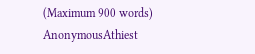(Maximum 900 words)
AnonymousAthiest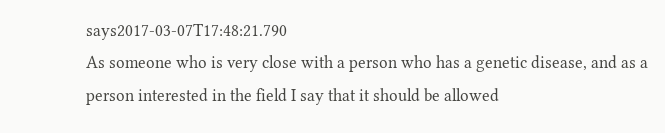says2017-03-07T17:48:21.790
As someone who is very close with a person who has a genetic disease, and as a person interested in the field I say that it should be allowed